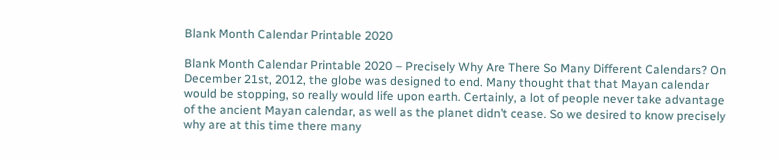Blank Month Calendar Printable 2020

Blank Month Calendar Printable 2020 – Precisely Why Are There So Many Different Calendars? On December 21st, 2012, the globe was designed to end. Many thought that that Mayan calendar would be stopping, so really would life upon earth. Certainly, a lot of people never take advantage of the ancient Mayan calendar, as well as the planet didn’t cease. So we desired to know precisely why are at this time there many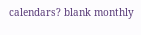calendars? blank monthly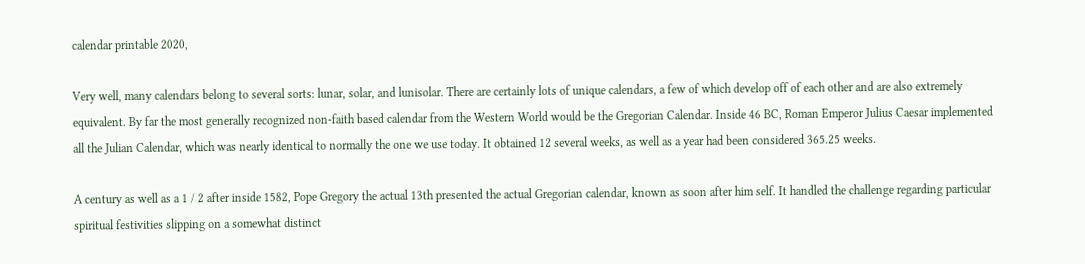calendar printable 2020,

Very well, many calendars belong to several sorts: lunar, solar, and lunisolar. There are certainly lots of unique calendars, a few of which develop off of each other and are also extremely equivalent. By far the most generally recognized non-faith based calendar from the Western World would be the Gregorian Calendar. Inside 46 BC, Roman Emperor Julius Caesar implemented all the Julian Calendar, which was nearly identical to normally the one we use today. It obtained 12 several weeks, as well as a year had been considered 365.25 weeks.

A century as well as a 1 / 2 after inside 1582, Pope Gregory the actual 13th presented the actual Gregorian calendar, known as soon after him self. It handled the challenge regarding particular spiritual festivities slipping on a somewhat distinct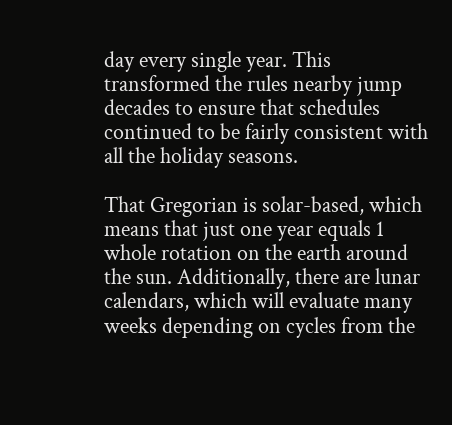day every single year. This transformed the rules nearby jump decades to ensure that schedules continued to be fairly consistent with all the holiday seasons.

That Gregorian is solar-based, which means that just one year equals 1 whole rotation on the earth around the sun. Additionally, there are lunar calendars, which will evaluate many weeks depending on cycles from the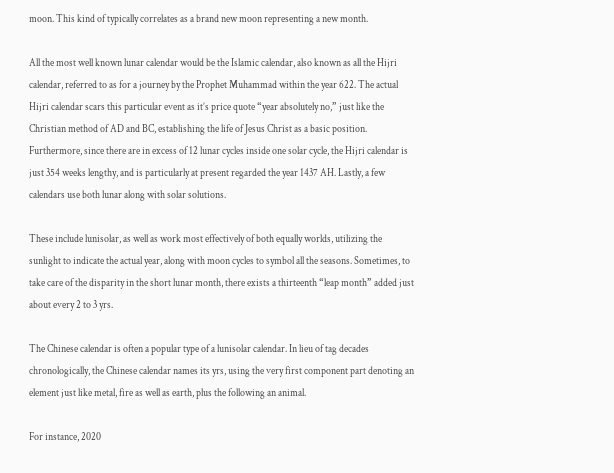moon. This kind of typically correlates as a brand new moon representing a new month.

All the most well known lunar calendar would be the Islamic calendar, also known as all the Hijri calendar, referred to as for a journey by the Prophet Muhammad within the year 622. The actual Hijri calendar scars this particular event as it’s price quote “year absolutely no,” just like the Christian method of AD and BC, establishing the life of Jesus Christ as a basic position. Furthermore, since there are in excess of 12 lunar cycles inside one solar cycle, the Hijri calendar is just 354 weeks lengthy, and is particularly at present regarded the year 1437 AH. Lastly, a few calendars use both lunar along with solar solutions.

These include lunisolar, as well as work most effectively of both equally worlds, utilizing the sunlight to indicate the actual year, along with moon cycles to symbol all the seasons. Sometimes, to take care of the disparity in the short lunar month, there exists a thirteenth “leap month” added just about every 2 to 3 yrs.

The Chinese calendar is often a popular type of a lunisolar calendar. In lieu of tag decades chronologically, the Chinese calendar names its yrs, using the very first component part denoting an element just like metal, fire as well as earth, plus the following an animal.

For instance, 2020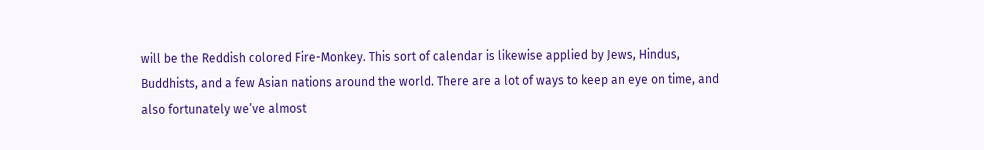will be the Reddish colored Fire-Monkey. This sort of calendar is likewise applied by Jews, Hindus, Buddhists, and a few Asian nations around the world. There are a lot of ways to keep an eye on time, and also fortunately we’ve almost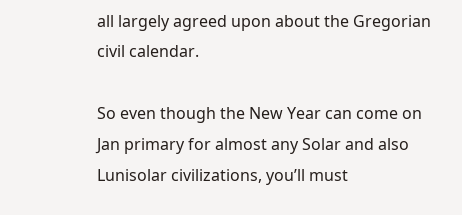all largely agreed upon about the Gregorian civil calendar.

So even though the New Year can come on Jan primary for almost any Solar and also Lunisolar civilizations, you’ll must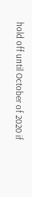hold off until October of 2020 if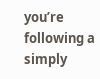you’re following a simply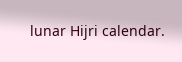lunar Hijri calendar.